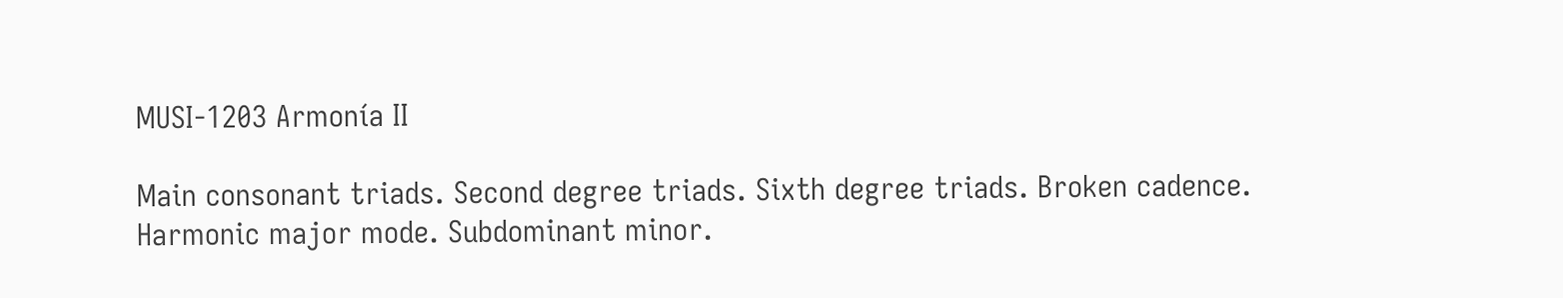MUSI-1203 Armonía II

Main consonant triads. Second degree triads. Sixth degree triads. Broken cadence. Harmonic major mode. Subdominant minor.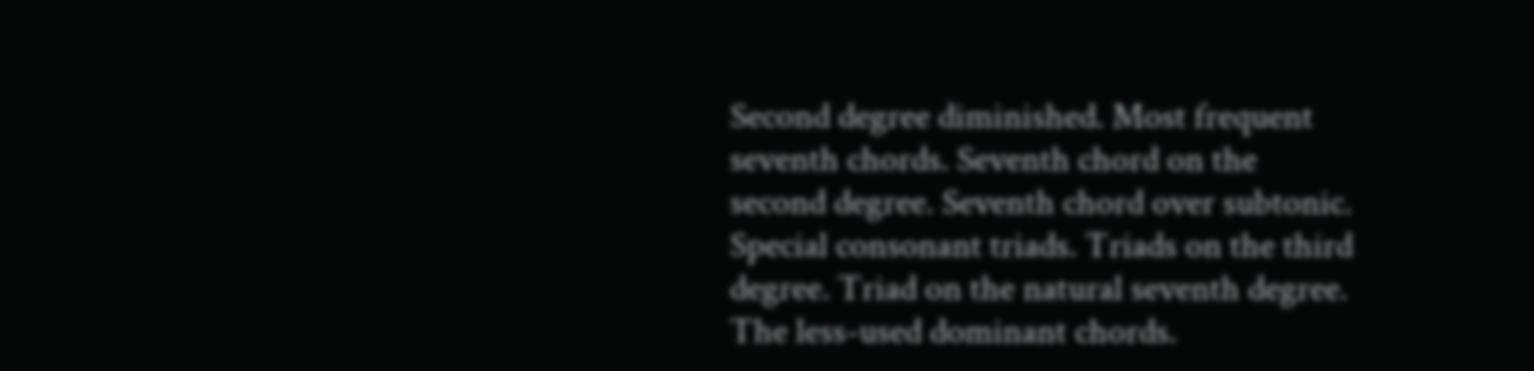Second degree diminished. Most frequent seventh chords. Seventh chord on the second degree. Seventh chord over subtonic. Special consonant triads. Triads on the third degree. Triad on the natural seventh degree. The less-used dominant chords.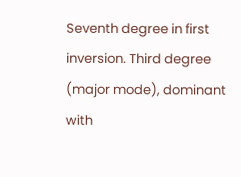Seventh degree in first inversion. Third degree (major mode), dominant with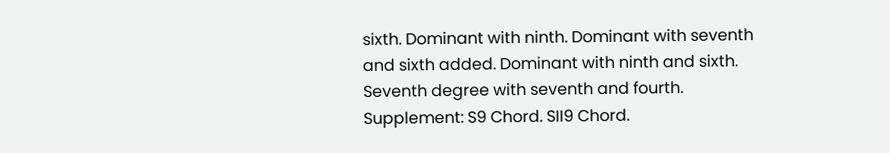sixth. Dominant with ninth. Dominant with seventh and sixth added. Dominant with ninth and sixth. Seventh degree with seventh and fourth. Supplement: S9 Chord. SII9 Chord.